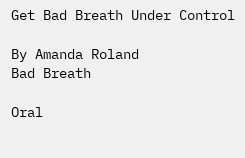Get Bad Breath Under Control

By Amanda Roland
Bad Breath

Oral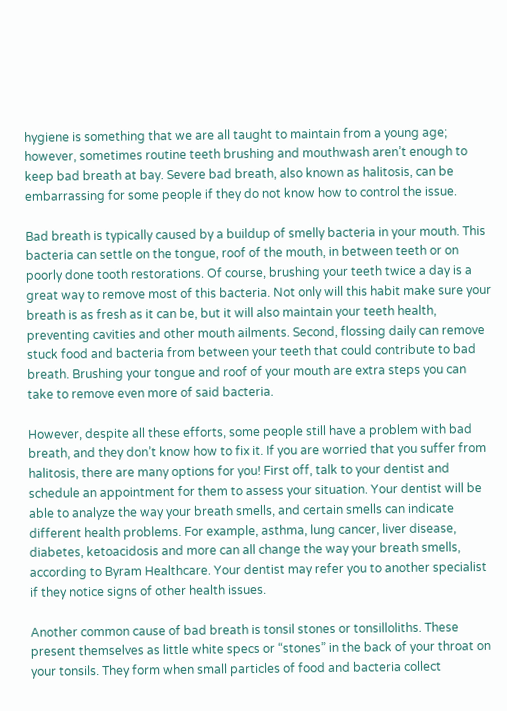hygiene is something that we are all taught to maintain from a young age; however, sometimes routine teeth brushing and mouthwash aren’t enough to keep bad breath at bay. Severe bad breath, also known as halitosis, can be embarrassing for some people if they do not know how to control the issue.

Bad breath is typically caused by a buildup of smelly bacteria in your mouth. This bacteria can settle on the tongue, roof of the mouth, in between teeth or on poorly done tooth restorations. Of course, brushing your teeth twice a day is a great way to remove most of this bacteria. Not only will this habit make sure your breath is as fresh as it can be, but it will also maintain your teeth health, preventing cavities and other mouth ailments. Second, flossing daily can remove stuck food and bacteria from between your teeth that could contribute to bad breath. Brushing your tongue and roof of your mouth are extra steps you can take to remove even more of said bacteria.

However, despite all these efforts, some people still have a problem with bad breath, and they don’t know how to fix it. If you are worried that you suffer from halitosis, there are many options for you! First off, talk to your dentist and schedule an appointment for them to assess your situation. Your dentist will be able to analyze the way your breath smells, and certain smells can indicate different health problems. For example, asthma, lung cancer, liver disease, diabetes, ketoacidosis and more can all change the way your breath smells, according to Byram Healthcare. Your dentist may refer you to another specialist if they notice signs of other health issues.

Another common cause of bad breath is tonsil stones or tonsilloliths. These present themselves as little white specs or “stones” in the back of your throat on your tonsils. They form when small particles of food and bacteria collect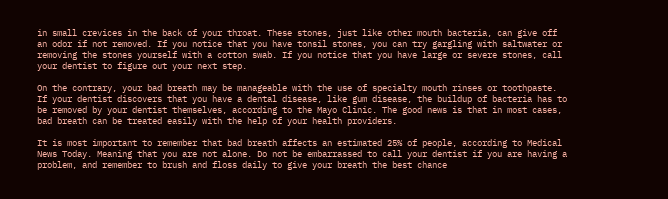in small crevices in the back of your throat. These stones, just like other mouth bacteria, can give off an odor if not removed. If you notice that you have tonsil stones, you can try gargling with saltwater or removing the stones yourself with a cotton swab. If you notice that you have large or severe stones, call your dentist to figure out your next step.

On the contrary, your bad breath may be manageable with the use of specialty mouth rinses or toothpaste. If your dentist discovers that you have a dental disease, like gum disease, the buildup of bacteria has to be removed by your dentist themselves, according to the Mayo Clinic. The good news is that in most cases, bad breath can be treated easily with the help of your health providers.

It is most important to remember that bad breath affects an estimated 25% of people, according to Medical News Today. Meaning that you are not alone. Do not be embarrassed to call your dentist if you are having a problem, and remember to brush and floss daily to give your breath the best chance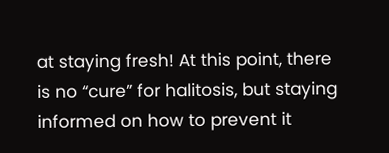at staying fresh! At this point, there is no “cure” for halitosis, but staying informed on how to prevent it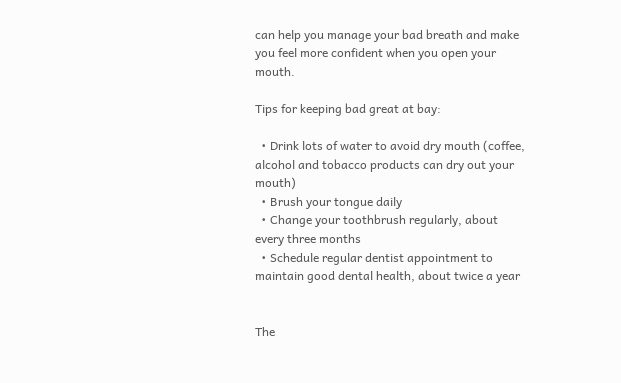can help you manage your bad breath and make you feel more confident when you open your mouth.

Tips for keeping bad great at bay:

  • Drink lots of water to avoid dry mouth (coffee, alcohol and tobacco products can dry out your mouth)
  • Brush your tongue daily
  • Change your toothbrush regularly, about every three months
  • Schedule regular dentist appointment to maintain good dental health, about twice a year


The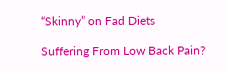“Skinny” on Fad Diets

Suffering From Low Back Pain?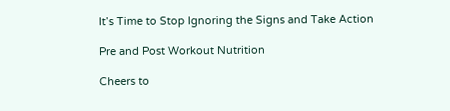It’s Time to Stop Ignoring the Signs and Take Action

Pre and Post Workout Nutrition

Cheers to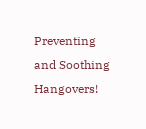Preventing and Soothing Hangovers!